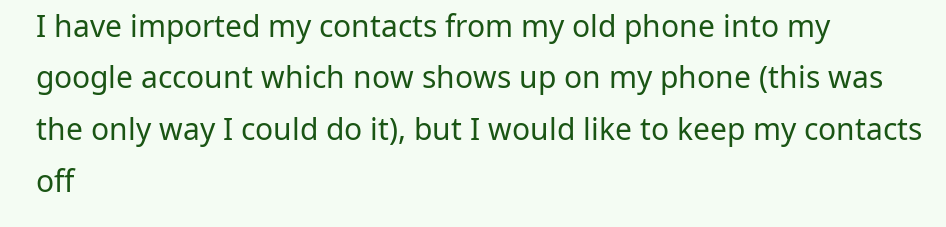I have imported my contacts from my old phone into my google account which now shows up on my phone (this was the only way I could do it), but I would like to keep my contacts off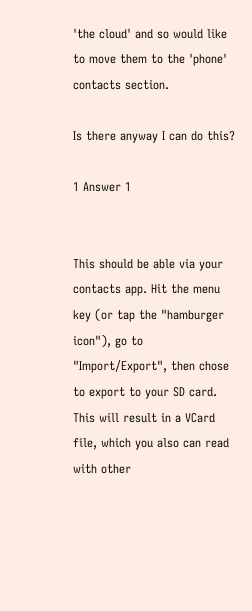'the cloud' and so would like to move them to the 'phone' contacts section.

Is there anyway I can do this?

1 Answer 1


This should be able via your contacts app. Hit the menu key (or tap the "hamburger icon"), go to "Import/Export", then chose to export to your SD card. This will result in a VCard file, which you also can read with other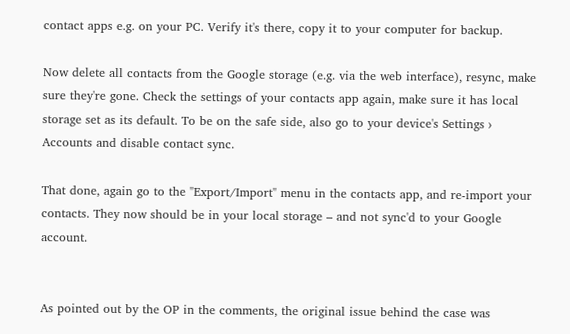contact apps e.g. on your PC. Verify it's there, copy it to your computer for backup.

Now delete all contacts from the Google storage (e.g. via the web interface), resync, make sure they're gone. Check the settings of your contacts app again, make sure it has local storage set as its default. To be on the safe side, also go to your device's Settings › Accounts and disable contact sync.

That done, again go to the "Export/Import" menu in the contacts app, and re-import your contacts. They now should be in your local storage – and not sync'd to your Google account.


As pointed out by the OP in the comments, the original issue behind the case was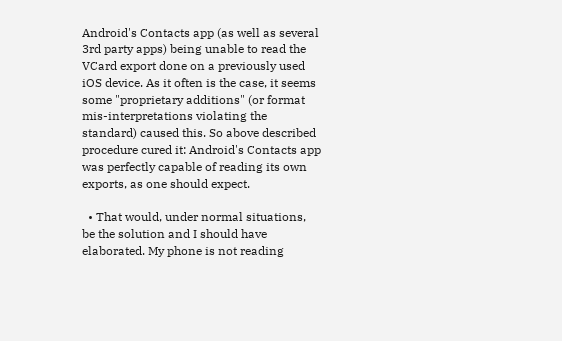Android's Contacts app (as well as several 3rd party apps) being unable to read the VCard export done on a previously used iOS device. As it often is the case, it seems some "proprietary additions" (or format mis-interpretations violating the standard) caused this. So above described procedure cured it: Android's Contacts app was perfectly capable of reading its own exports, as one should expect.

  • That would, under normal situations, be the solution and I should have elaborated. My phone is not reading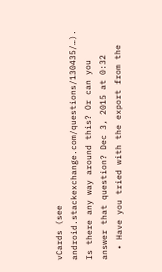vCards (see android.stackexchange.com/questions/130435/…). Is there any way around this? Or can you answer that question? Dec 3, 2015 at 0:32
  • Have you tried with the export from the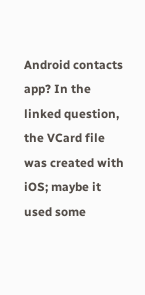Android contacts app? In the linked question, the VCard file was created with iOS; maybe it used some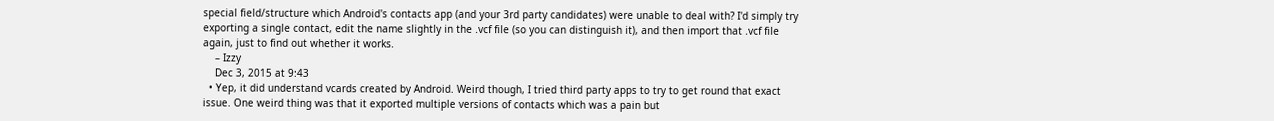special field/structure which Android's contacts app (and your 3rd party candidates) were unable to deal with? I'd simply try exporting a single contact, edit the name slightly in the .vcf file (so you can distinguish it), and then import that .vcf file again, just to find out whether it works.
    – Izzy
    Dec 3, 2015 at 9:43
  • Yep, it did understand vcards created by Android. Weird though, I tried third party apps to try to get round that exact issue. One weird thing was that it exported multiple versions of contacts which was a pain but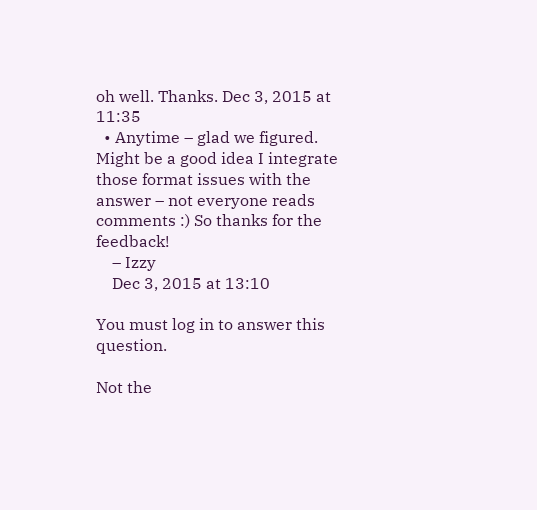oh well. Thanks. Dec 3, 2015 at 11:35
  • Anytime – glad we figured. Might be a good idea I integrate those format issues with the answer – not everyone reads comments :) So thanks for the feedback!
    – Izzy
    Dec 3, 2015 at 13:10

You must log in to answer this question.

Not the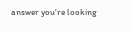answer you're looking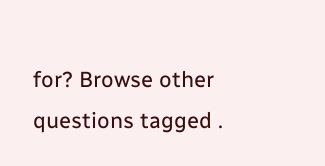for? Browse other questions tagged .